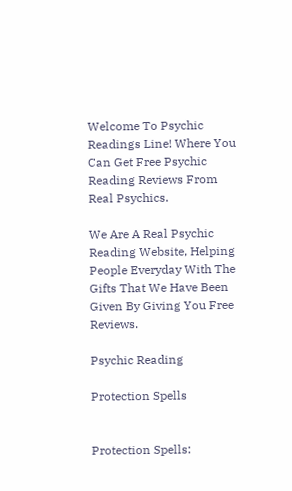Welcome To Psychic Readings Line! Where You Can Get Free Psychic Reading Reviews From Real Psychics.

We Are A Real Psychic Reading Website, Helping People Everyday With The Gifts That We Have Been Given By Giving You Free Reviews.

Psychic Reading

Protection Spells


Protection Spells: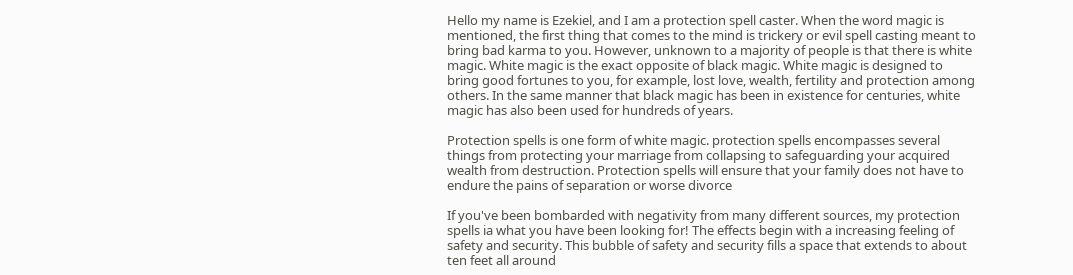Hello my name is Ezekiel, and I am a protection spell caster. When the word magic is mentioned, the first thing that comes to the mind is trickery or evil spell casting meant to bring bad karma to you. However, unknown to a majority of people is that there is white magic. White magic is the exact opposite of black magic. White magic is designed to bring good fortunes to you, for example, lost love, wealth, fertility and protection among others. In the same manner that black magic has been in existence for centuries, white magic has also been used for hundreds of years.

Protection spells is one form of white magic. protection spells encompasses several things from protecting your marriage from collapsing to safeguarding your acquired wealth from destruction. Protection spells will ensure that your family does not have to endure the pains of separation or worse divorce

If you've been bombarded with negativity from many different sources, my protection spells ia what you have been looking for! The effects begin with a increasing feeling of safety and security. This bubble of safety and security fills a space that extends to about ten feet all around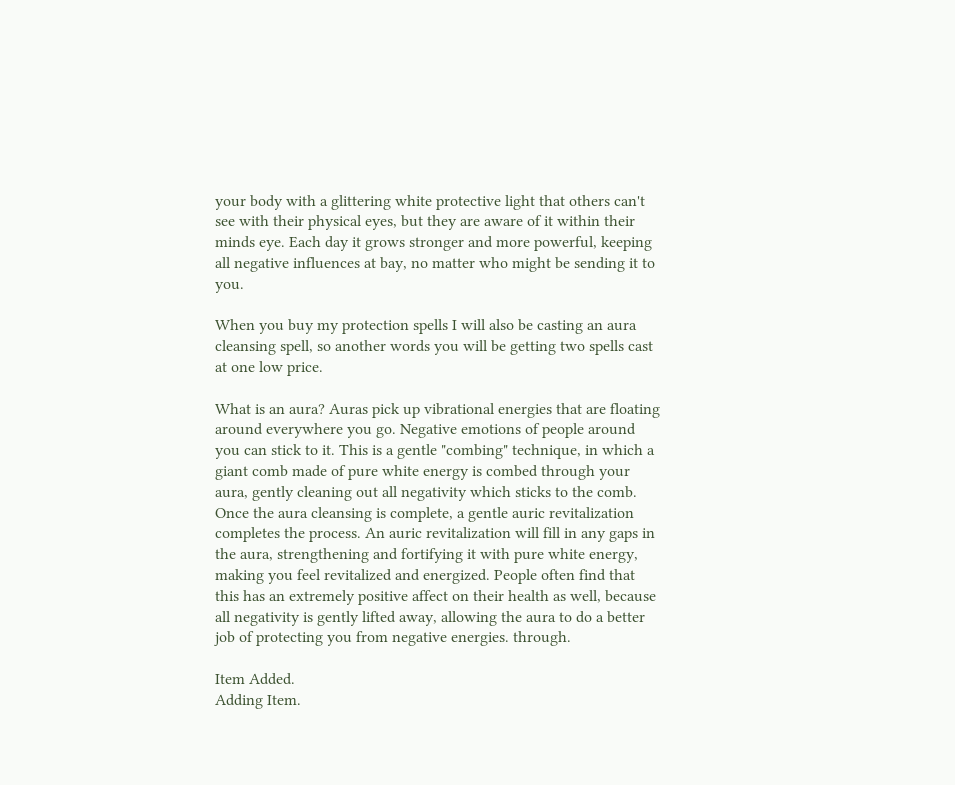your body with a glittering white protective light that others can't see with their physical eyes, but they are aware of it within their minds eye. Each day it grows stronger and more powerful, keeping all negative influences at bay, no matter who might be sending it to you.

When you buy my protection spells I will also be casting an aura cleansing spell, so another words you will be getting two spells cast at one low price.

What is an aura? Auras pick up vibrational energies that are floating around everywhere you go. Negative emotions of people around you can stick to it. This is a gentle "combing" technique, in which a giant comb made of pure white energy is combed through your aura, gently cleaning out all negativity which sticks to the comb. Once the aura cleansing is complete, a gentle auric revitalization completes the process. An auric revitalization will fill in any gaps in the aura, strengthening and fortifying it with pure white energy, making you feel revitalized and energized. People often find that this has an extremely positive affect on their health as well, because all negativity is gently lifted away, allowing the aura to do a better job of protecting you from negative energies. through.

Item Added.
Adding Item.